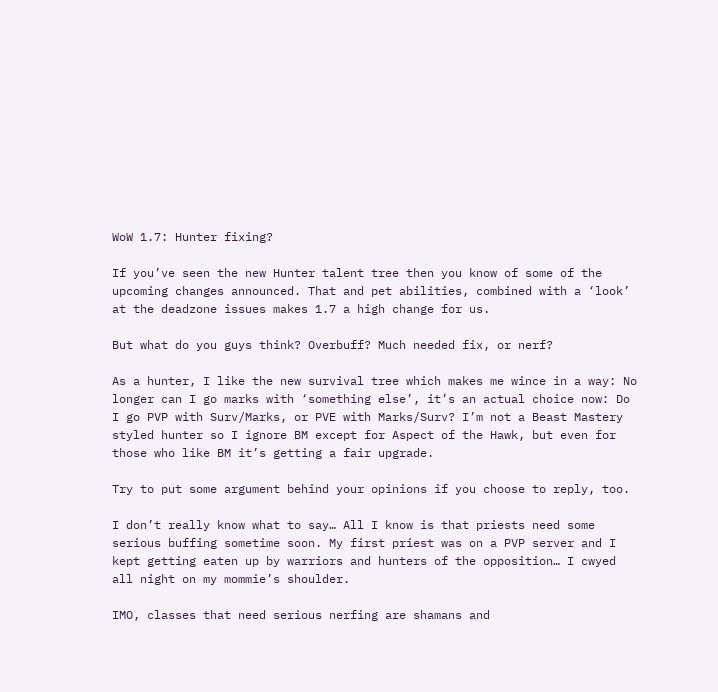WoW 1.7: Hunter fixing?

If you’ve seen the new Hunter talent tree then you know of some of the upcoming changes announced. That and pet abilities, combined with a ‘look’ at the deadzone issues makes 1.7 a high change for us.

But what do you guys think? Overbuff? Much needed fix, or nerf?

As a hunter, I like the new survival tree which makes me wince in a way: No longer can I go marks with ‘something else’, it’s an actual choice now: Do I go PVP with Surv/Marks, or PVE with Marks/Surv? I’m not a Beast Mastery styled hunter so I ignore BM except for Aspect of the Hawk, but even for those who like BM it’s getting a fair upgrade.

Try to put some argument behind your opinions if you choose to reply, too.

I don’t really know what to say… All I know is that priests need some serious buffing sometime soon. My first priest was on a PVP server and I kept getting eaten up by warriors and hunters of the opposition… I cwyed all night on my mommie’s shoulder.

IMO, classes that need serious nerfing are shamans and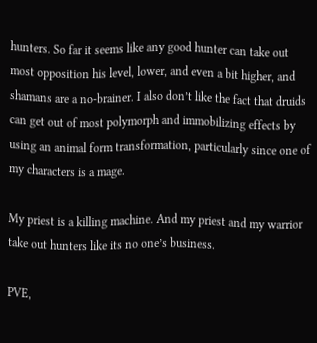hunters. So far it seems like any good hunter can take out most opposition his level, lower, and even a bit higher, and shamans are a no-brainer. I also don’t like the fact that druids can get out of most polymorph and immobilizing effects by using an animal form transformation, particularly since one of my characters is a mage.

My priest is a killing machine. And my priest and my warrior take out hunters like its no one’s business.

PVE,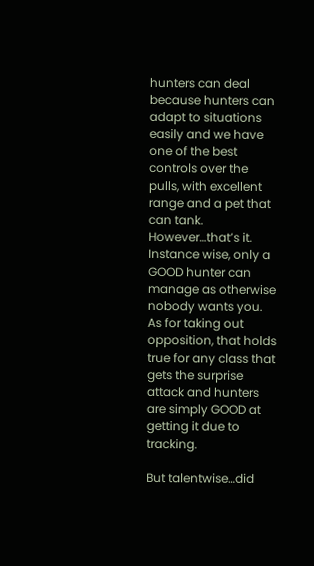hunters can deal because hunters can adapt to situations easily and we have one of the best controls over the pulls, with excellent range and a pet that can tank. However…that’s it. Instance wise, only a GOOD hunter can manage as otherwise nobody wants you. As for taking out opposition, that holds true for any class that gets the surprise attack and hunters are simply GOOD at getting it due to tracking.

But talentwise…did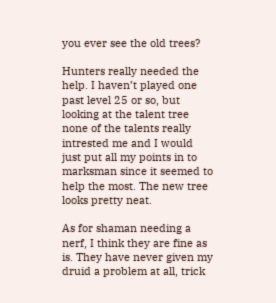you ever see the old trees?

Hunters really needed the help. I haven’t played one past level 25 or so, but looking at the talent tree none of the talents really intrested me and I would just put all my points in to marksman since it seemed to help the most. The new tree looks pretty neat.

As for shaman needing a nerf, I think they are fine as is. They have never given my druid a problem at all, trick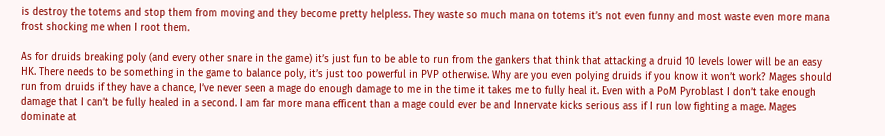is destroy the totems and stop them from moving and they become pretty helpless. They waste so much mana on totems it’s not even funny and most waste even more mana frost shocking me when I root them.

As for druids breaking poly (and every other snare in the game) it’s just fun to be able to run from the gankers that think that attacking a druid 10 levels lower will be an easy HK. There needs to be something in the game to balance poly, it’s just too powerful in PVP otherwise. Why are you even polying druids if you know it won’t work? Mages should run from druids if they have a chance, I’ve never seen a mage do enough damage to me in the time it takes me to fully heal it. Even with a PoM Pyroblast I don’t take enough damage that I can’t be fully healed in a second. I am far more mana efficent than a mage could ever be and Innervate kicks serious ass if I run low fighting a mage. Mages dominate at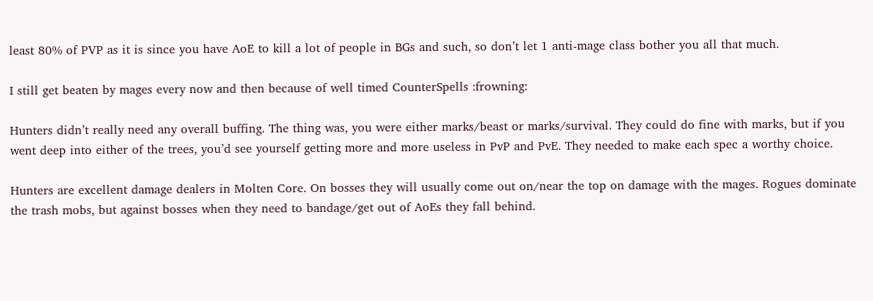least 80% of PVP as it is since you have AoE to kill a lot of people in BGs and such, so don’t let 1 anti-mage class bother you all that much.

I still get beaten by mages every now and then because of well timed CounterSpells :frowning:

Hunters didn’t really need any overall buffing. The thing was, you were either marks/beast or marks/survival. They could do fine with marks, but if you went deep into either of the trees, you’d see yourself getting more and more useless in PvP and PvE. They needed to make each spec a worthy choice.

Hunters are excellent damage dealers in Molten Core. On bosses they will usually come out on/near the top on damage with the mages. Rogues dominate the trash mobs, but against bosses when they need to bandage/get out of AoEs they fall behind.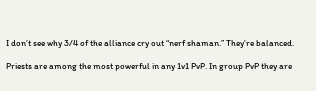I don’t see why 3/4 of the alliance cry out “nerf shaman.” They’re balanced.

Priests are among the most powerful in any 1v1 PvP. In group PvP they are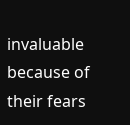invaluable because of their fears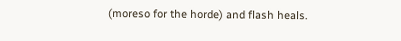(moreso for the horde) and flash heals.